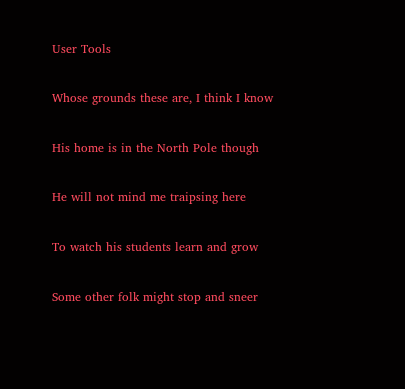User Tools

Whose grounds these are, I think I know

His home is in the North Pole though

He will not mind me traipsing here

To watch his students learn and grow

Some other folk might stop and sneer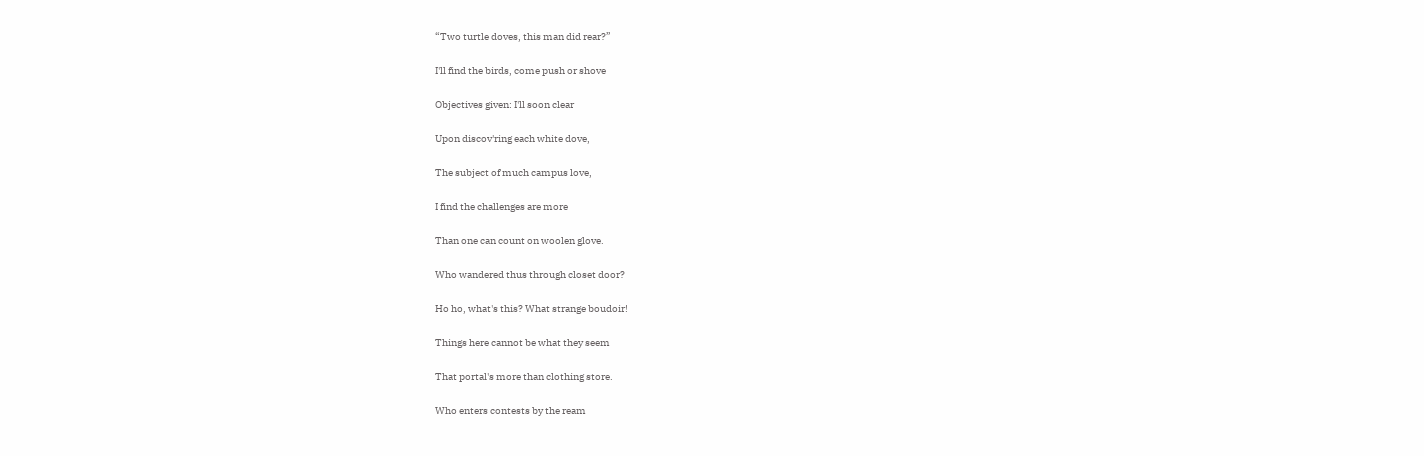“Two turtle doves, this man did rear?”

I'll find the birds, come push or shove

Objectives given: I'll soon clear

Upon discov'ring each white dove,

The subject of much campus love,

I find the challenges are more

Than one can count on woolen glove.

Who wandered thus through closet door?

Ho ho, what's this? What strange boudoir!

Things here cannot be what they seem

That portal's more than clothing store.

Who enters contests by the ream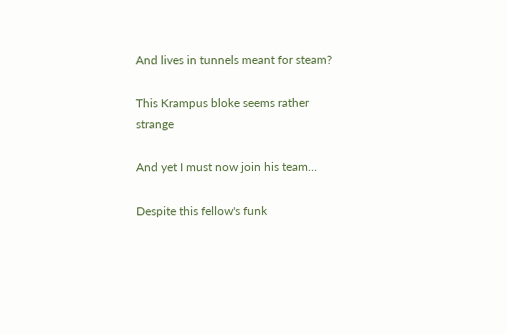And lives in tunnels meant for steam?

This Krampus bloke seems rather strange

And yet I must now join his team…

Despite this fellow's funk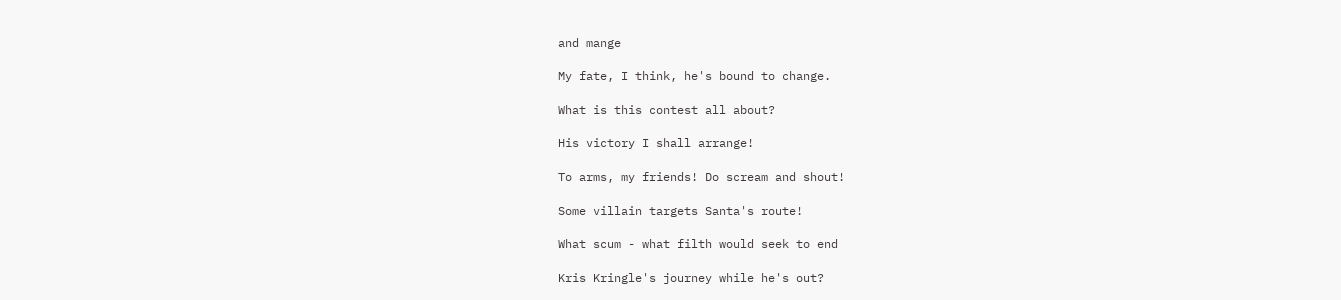and mange

My fate, I think, he's bound to change.

What is this contest all about?

His victory I shall arrange!

To arms, my friends! Do scream and shout!

Some villain targets Santa's route!

What scum - what filth would seek to end

Kris Kringle's journey while he's out?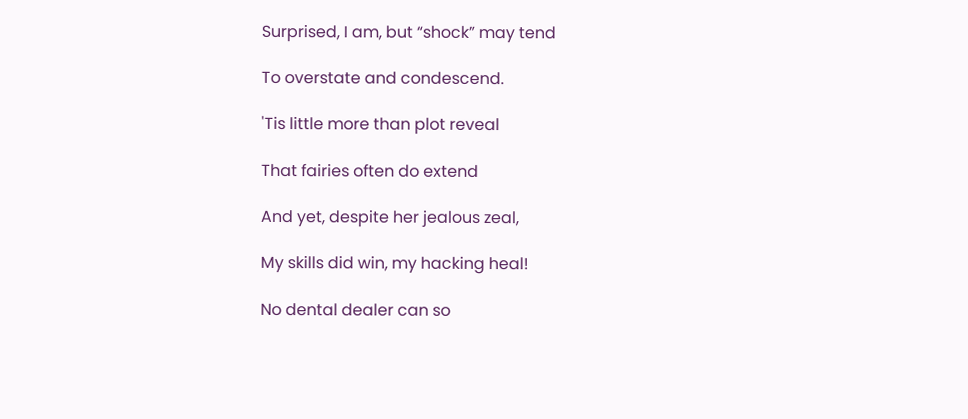Surprised, I am, but “shock” may tend

To overstate and condescend.

'Tis little more than plot reveal

That fairies often do extend

And yet, despite her jealous zeal,

My skills did win, my hacking heal!

No dental dealer can so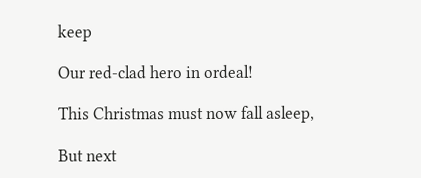keep

Our red-clad hero in ordeal!

This Christmas must now fall asleep,

But next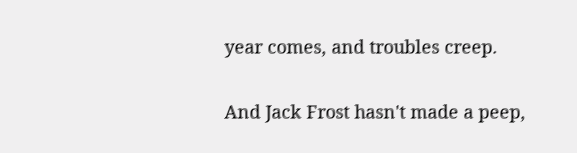year comes, and troubles creep.

And Jack Frost hasn't made a peep,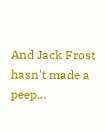And Jack Frost hasn't made a peep…